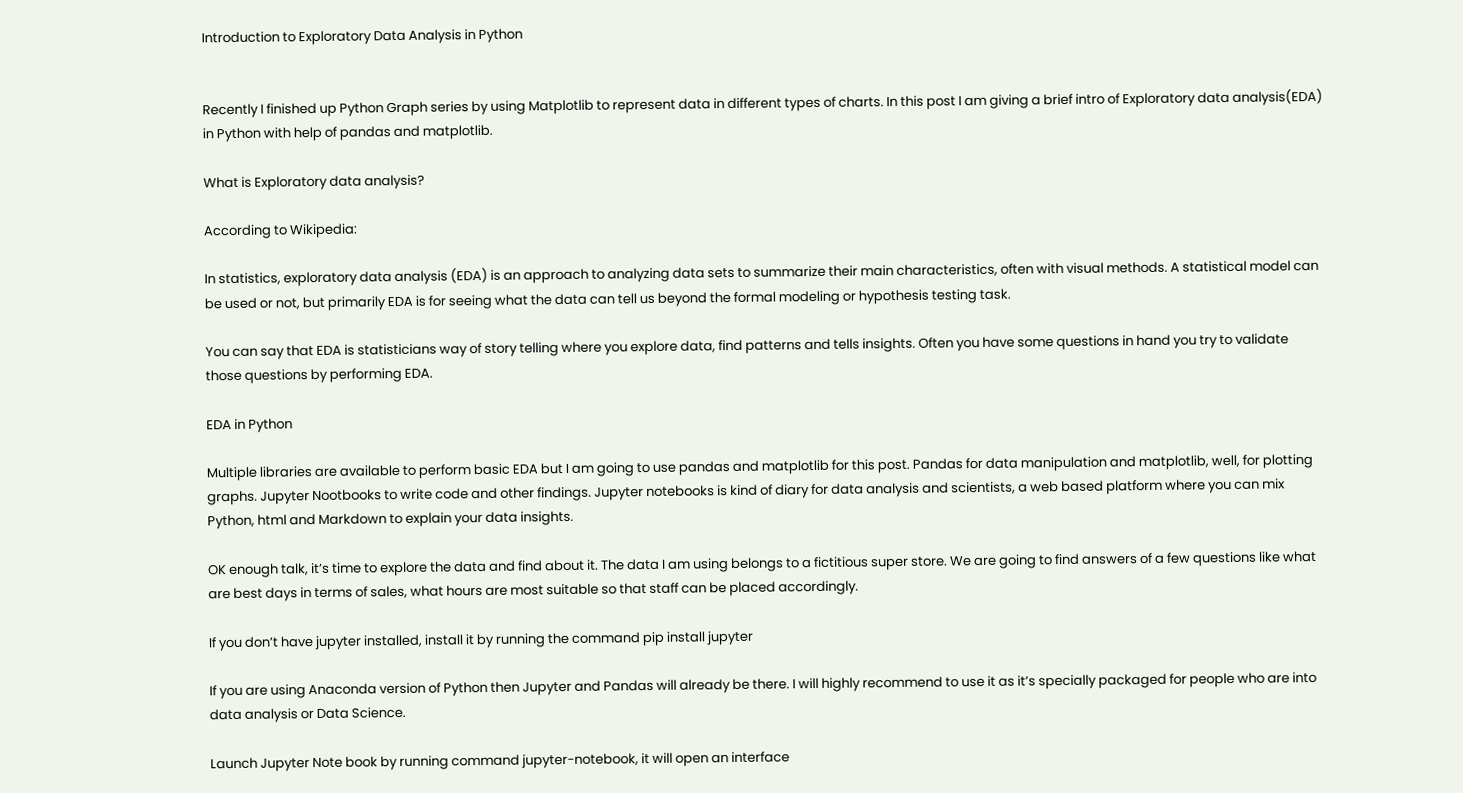Introduction to Exploratory Data Analysis in Python


Recently I finished up Python Graph series by using Matplotlib to represent data in different types of charts. In this post I am giving a brief intro of Exploratory data analysis(EDA) in Python with help of pandas and matplotlib.

What is Exploratory data analysis?

According to Wikipedia:

In statistics, exploratory data analysis (EDA) is an approach to analyzing data sets to summarize their main characteristics, often with visual methods. A statistical model can be used or not, but primarily EDA is for seeing what the data can tell us beyond the formal modeling or hypothesis testing task.

You can say that EDA is statisticians way of story telling where you explore data, find patterns and tells insights. Often you have some questions in hand you try to validate those questions by performing EDA.

EDA in Python

Multiple libraries are available to perform basic EDA but I am going to use pandas and matplotlib for this post. Pandas for data manipulation and matplotlib, well, for plotting graphs. Jupyter Nootbooks to write code and other findings. Jupyter notebooks is kind of diary for data analysis and scientists, a web based platform where you can mix Python, html and Markdown to explain your data insights.

OK enough talk, it’s time to explore the data and find about it. The data I am using belongs to a fictitious super store. We are going to find answers of a few questions like what are best days in terms of sales, what hours are most suitable so that staff can be placed accordingly.

If you don’t have jupyter installed, install it by running the command pip install jupyter

If you are using Anaconda version of Python then Jupyter and Pandas will already be there. I will highly recommend to use it as it’s specially packaged for people who are into data analysis or Data Science.

Launch Jupyter Note book by running command jupyter-notebook, it will open an interface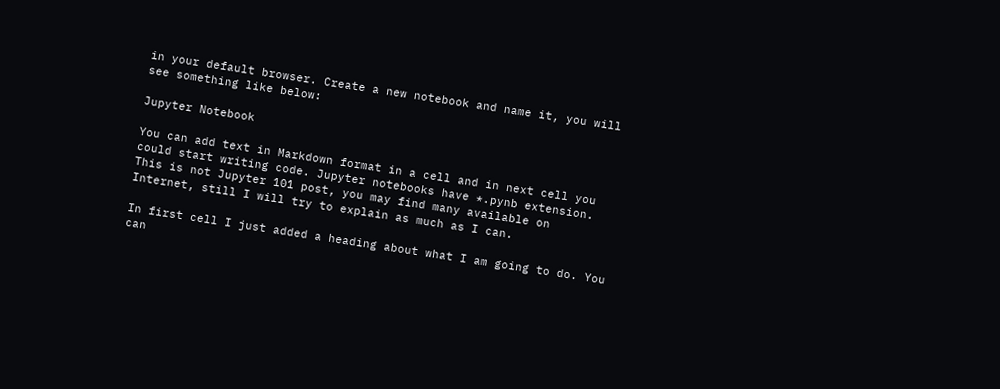in your default browser. Create a new notebook and name it, you will see something like below:

Jupyter Notebook

You can add text in Markdown format in a cell and in next cell you could start writing code. Jupyter notebooks have *.pynb extension. This is not Jupyter 101 post, you may find many available on Internet, still I will try to explain as much as I can.

In first cell I just added a heading about what I am going to do. You can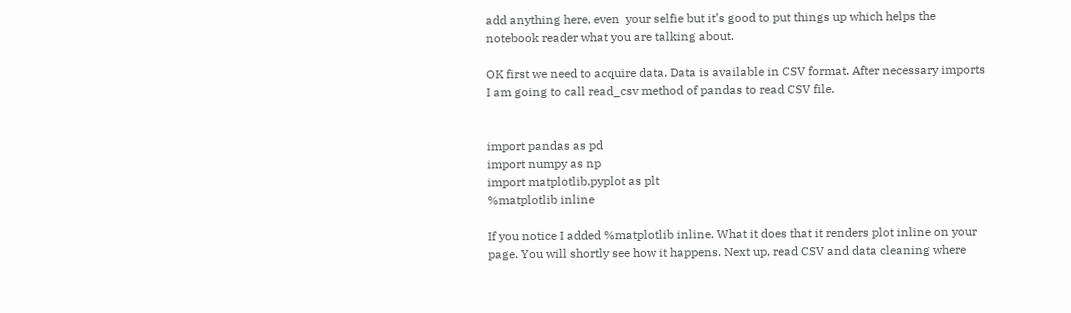add anything here, even  your selfie but it’s good to put things up which helps the notebook reader what you are talking about.

OK first we need to acquire data. Data is available in CSV format. After necessary imports I am going to call read_csv method of pandas to read CSV file.


import pandas as pd
import numpy as np
import matplotlib.pyplot as plt
%matplotlib inline

If you notice I added %matplotlib inline. What it does that it renders plot inline on your page. You will shortly see how it happens. Next up, read CSV and data cleaning where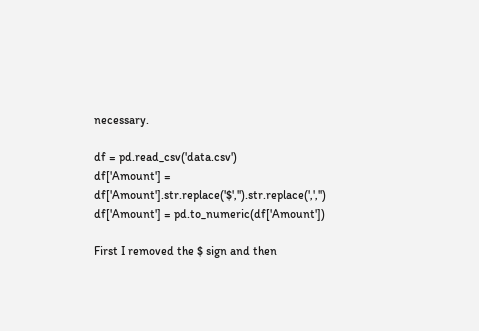necessary.

df = pd.read_csv('data.csv')
df['Amount'] = df['Amount'].str.replace('$','').str.replace(',','')
df['Amount'] = pd.to_numeric(df['Amount'])

First I removed the $ sign and then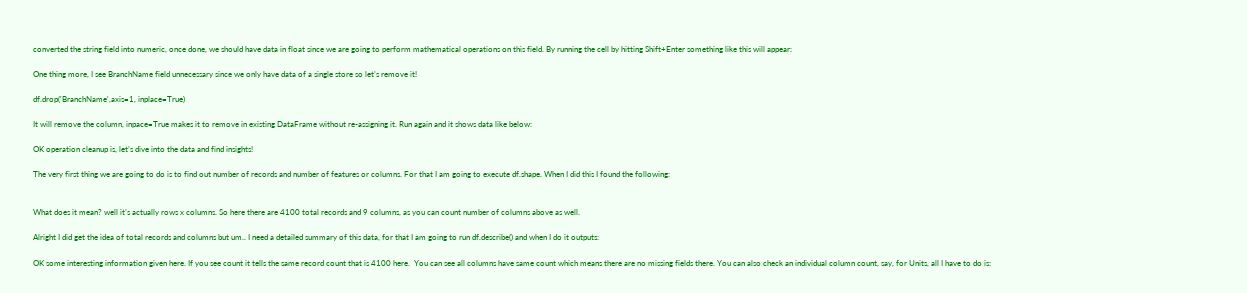converted the string field into numeric, once done, we should have data in float since we are going to perform mathematical operations on this field. By running the cell by hitting Shift+Enter something like this will appear:

One thing more, I see BranchName field unnecessary since we only have data of a single store so let’s remove it!

df.drop('BranchName',axis=1, inplace=True)

It will remove the column, inpace=True makes it to remove in existing DataFrame without re-assigning it. Run again and it shows data like below:

OK operation cleanup is, let’s dive into the data and find insights!

The very first thing we are going to do is to find out number of records and number of features or columns. For that I am going to execute df.shape. When I did this I found the following:


What does it mean? well it’s actually rows x columns. So here there are 4100 total records and 9 columns, as you can count number of columns above as well.

Alright I did get the idea of total records and columns but um.. I need a detailed summary of this data, for that I am going to run df.describe() and when I do it outputs:

OK some interesting information given here. If you see count it tells the same record count that is 4100 here.  You can see all columns have same count which means there are no missing fields there. You can also check an individual column count, say, for Units, all I have to do is: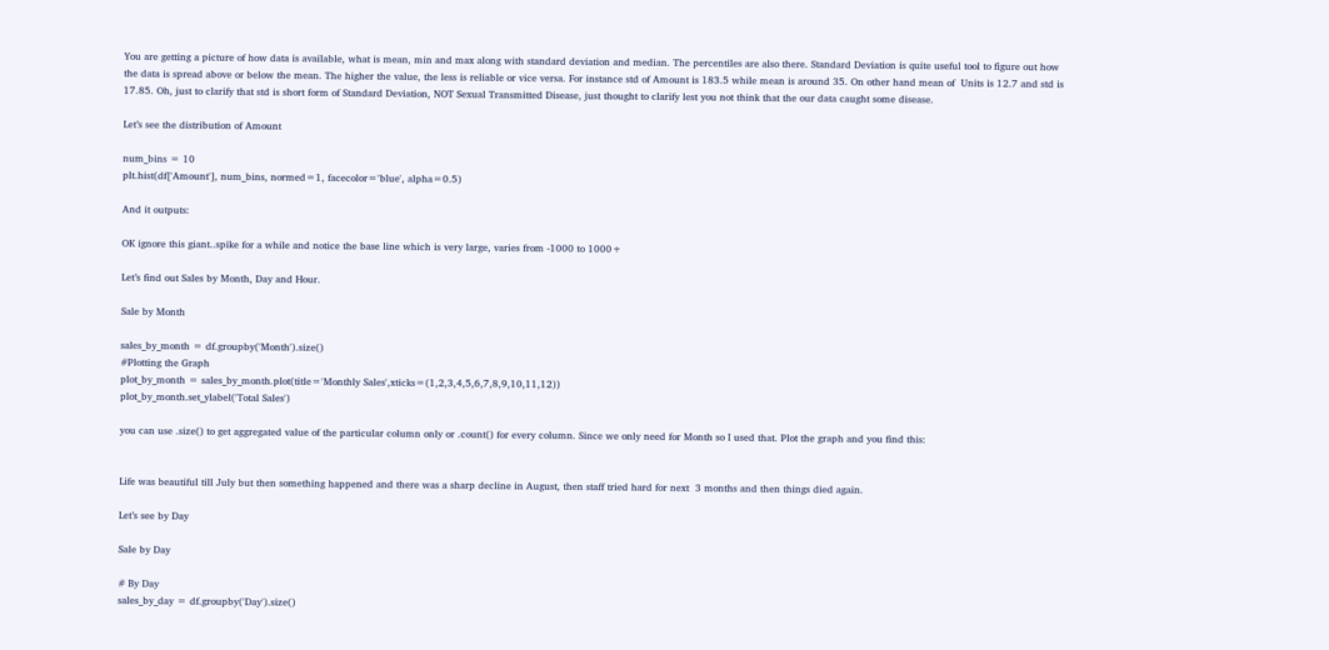You are getting a picture of how data is available, what is mean, min and max along with standard deviation and median. The percentiles are also there. Standard Deviation is quite useful tool to figure out how the data is spread above or below the mean. The higher the value, the less is reliable or vice versa. For instance std of Amount is 183.5 while mean is around 35. On other hand mean of  Units is 12.7 and std is 17.85. Oh, just to clarify that std is short form of Standard Deviation, NOT Sexual Transmitted Disease, just thought to clarify lest you not think that the our data caught some disease.

Let’s see the distribution of Amount

num_bins = 10
plt.hist(df['Amount'], num_bins, normed=1, facecolor='blue', alpha=0.5)

And it outputs:

OK ignore this giant..spike for a while and notice the base line which is very large, varies from -1000 to 1000+

Let’s find out Sales by Month, Day and Hour.

Sale by Month

sales_by_month = df.groupby('Month').size()
#Plotting the Graph
plot_by_month = sales_by_month.plot(title='Monthly Sales',xticks=(1,2,3,4,5,6,7,8,9,10,11,12))
plot_by_month.set_ylabel('Total Sales')

you can use .size() to get aggregated value of the particular column only or .count() for every column. Since we only need for Month so I used that. Plot the graph and you find this:


Life was beautiful till July but then something happened and there was a sharp decline in August, then staff tried hard for next  3 months and then things died again.

Let’s see by Day

Sale by Day

# By Day
sales_by_day = df.groupby('Day').size()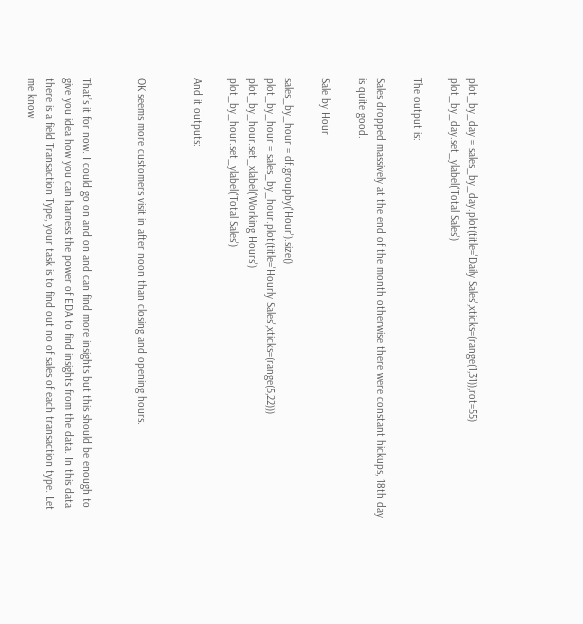plot_by_day = sales_by_day.plot(title='Daily Sales',xticks=(range(1,31)),rot=55)
plot_by_day.set_ylabel('Total Sales')

The output is:

Sales dropped massively at the end of the month otherwise there were constant hickups, 18th day is quite good.

Sale by Hour

sales_by_hour = df.groupby('Hour').size()
plot_by_hour = sales_by_hour.plot(title='Hourly Sales',xticks=(range(5,22)))
plot_by_hour.set_xlabel('Working Hours')
plot_by_hour.set_ylabel('Total Sales')

And it outputs:


OK seems more customers visit in after noon than closing and opening hours.


That’s it for now. I could go on and on and can find more insights but this should be enough to give you idea how you can harness the power of EDA to find insights from the data. In this data there is a field Transaction Type, your task is to find out no of sales of each transaction type. Let me know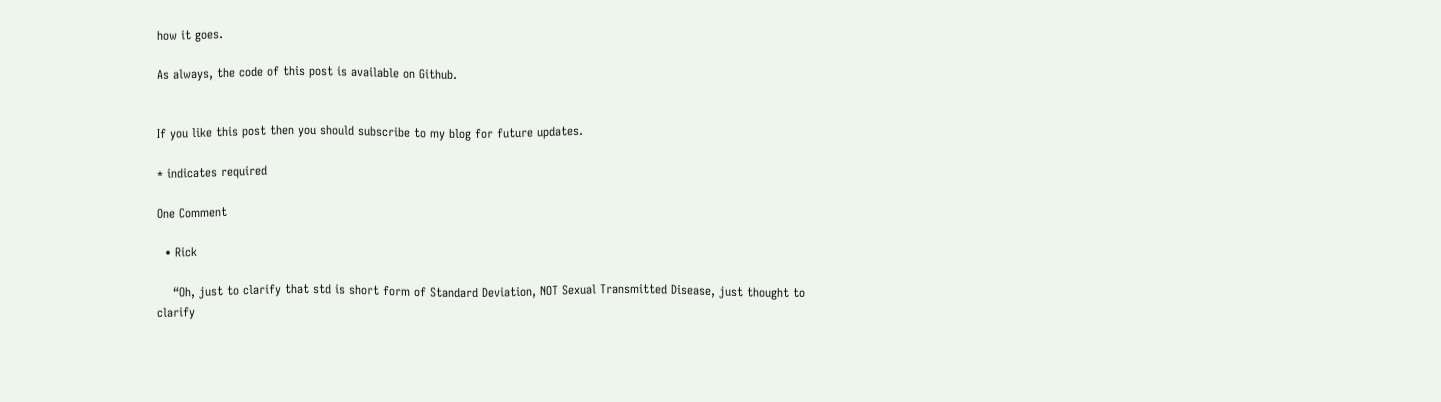how it goes.

As always, the code of this post is available on Github.


If you like this post then you should subscribe to my blog for future updates.

* indicates required

One Comment

  • Rick

    “Oh, just to clarify that std is short form of Standard Deviation, NOT Sexual Transmitted Disease, just thought to clarify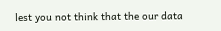lest you not think that the our data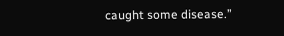caught some disease.”